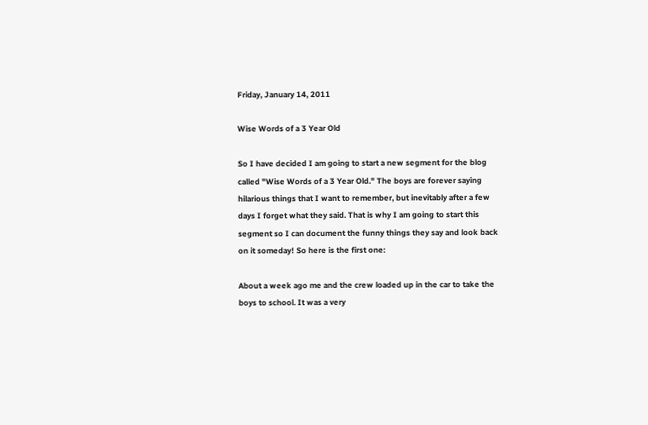Friday, January 14, 2011

Wise Words of a 3 Year Old

So I have decided I am going to start a new segment for the blog called "Wise Words of a 3 Year Old." The boys are forever saying hilarious things that I want to remember, but inevitably after a few days I forget what they said. That is why I am going to start this segment so I can document the funny things they say and look back on it someday! So here is the first one:

About a week ago me and the crew loaded up in the car to take the boys to school. It was a very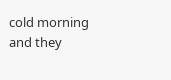cold morning and they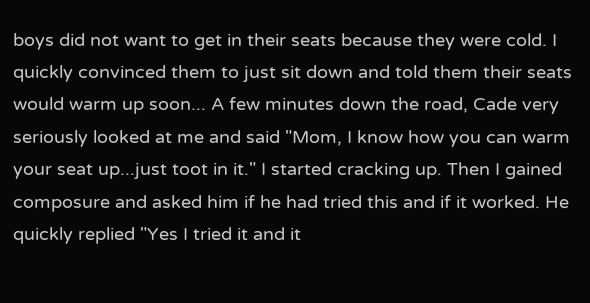boys did not want to get in their seats because they were cold. I quickly convinced them to just sit down and told them their seats would warm up soon... A few minutes down the road, Cade very seriously looked at me and said "Mom, I know how you can warm your seat up...just toot in it." I started cracking up. Then I gained composure and asked him if he had tried this and if it worked. He quickly replied "Yes I tried it and it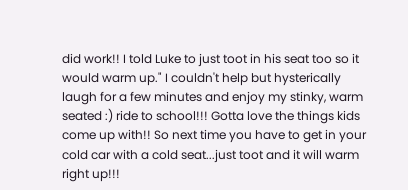did work!! I told Luke to just toot in his seat too so it would warm up." I couldn't help but hysterically laugh for a few minutes and enjoy my stinky, warm seated :) ride to school!!! Gotta love the things kids come up with!! So next time you have to get in your cold car with a cold seat...just toot and it will warm right up!!!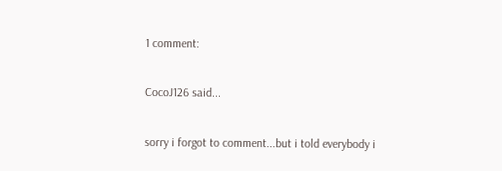1 comment:

CocoJ126 said...

sorry i forgot to comment...but i told everybody i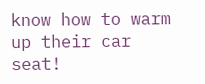know how to warm up their car seat!